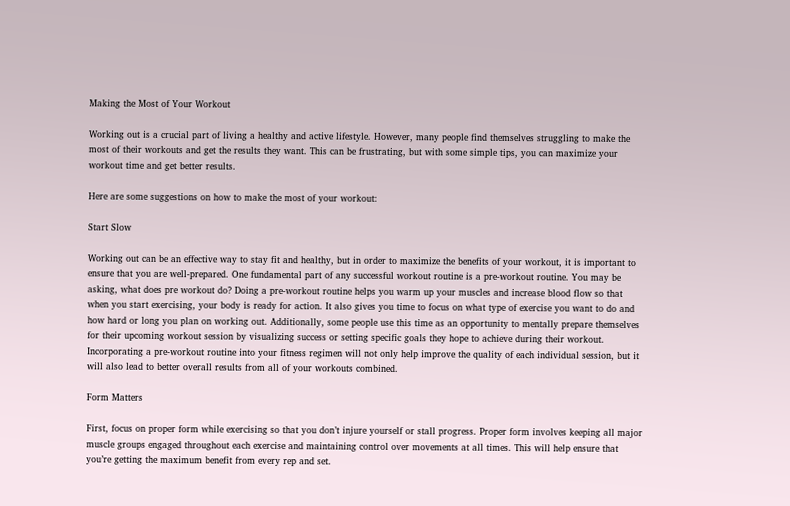Making the Most of Your Workout

Working out is a crucial part of living a healthy and active lifestyle. However, many people find themselves struggling to make the most of their workouts and get the results they want. This can be frustrating, but with some simple tips, you can maximize your workout time and get better results.

Here are some suggestions on how to make the most of your workout:

Start Slow

Working out can be an effective way to stay fit and healthy, but in order to maximize the benefits of your workout, it is important to ensure that you are well-prepared. One fundamental part of any successful workout routine is a pre-workout routine. You may be asking, what does pre workout do? Doing a pre-workout routine helps you warm up your muscles and increase blood flow so that when you start exercising, your body is ready for action. It also gives you time to focus on what type of exercise you want to do and how hard or long you plan on working out. Additionally, some people use this time as an opportunity to mentally prepare themselves for their upcoming workout session by visualizing success or setting specific goals they hope to achieve during their workout. Incorporating a pre-workout routine into your fitness regimen will not only help improve the quality of each individual session, but it will also lead to better overall results from all of your workouts combined.

Form Matters

First, focus on proper form while exercising so that you don’t injure yourself or stall progress. Proper form involves keeping all major muscle groups engaged throughout each exercise and maintaining control over movements at all times. This will help ensure that you’re getting the maximum benefit from every rep and set.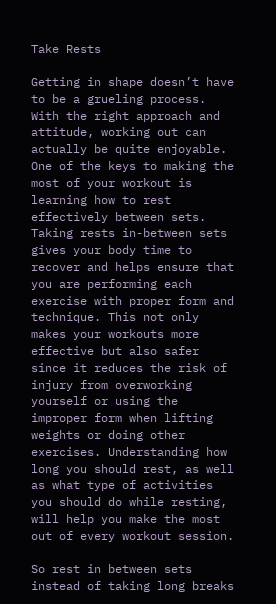Take Rests

Getting in shape doesn’t have to be a grueling process. With the right approach and attitude, working out can actually be quite enjoyable. One of the keys to making the most of your workout is learning how to rest effectively between sets. Taking rests in-between sets gives your body time to recover and helps ensure that you are performing each exercise with proper form and technique. This not only makes your workouts more effective but also safer since it reduces the risk of injury from overworking yourself or using the improper form when lifting weights or doing other exercises. Understanding how long you should rest, as well as what type of activities you should do while resting, will help you make the most out of every workout session.

So rest in between sets instead of taking long breaks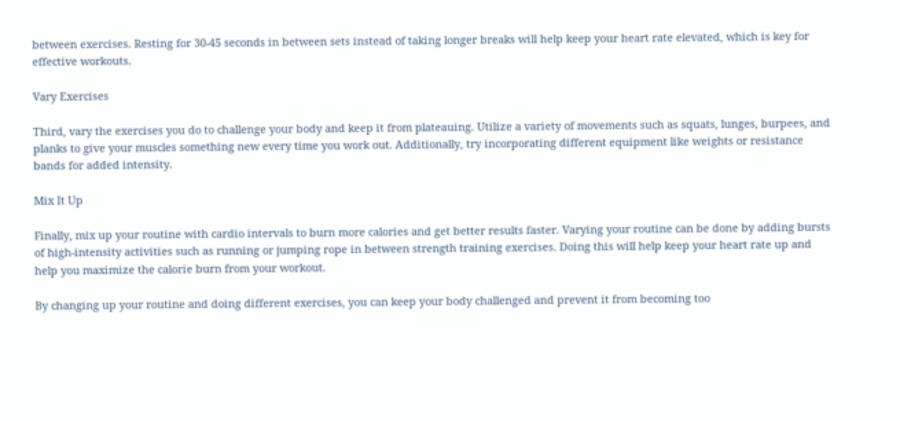between exercises. Resting for 30-45 seconds in between sets instead of taking longer breaks will help keep your heart rate elevated, which is key for effective workouts.

Vary Exercises

Third, vary the exercises you do to challenge your body and keep it from plateauing. Utilize a variety of movements such as squats, lunges, burpees, and planks to give your muscles something new every time you work out. Additionally, try incorporating different equipment like weights or resistance bands for added intensity.

Mix It Up

Finally, mix up your routine with cardio intervals to burn more calories and get better results faster. Varying your routine can be done by adding bursts of high-intensity activities such as running or jumping rope in between strength training exercises. Doing this will help keep your heart rate up and help you maximize the calorie burn from your workout.

By changing up your routine and doing different exercises, you can keep your body challenged and prevent it from becoming too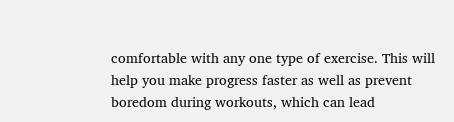comfortable with any one type of exercise. This will help you make progress faster as well as prevent boredom during workouts, which can lead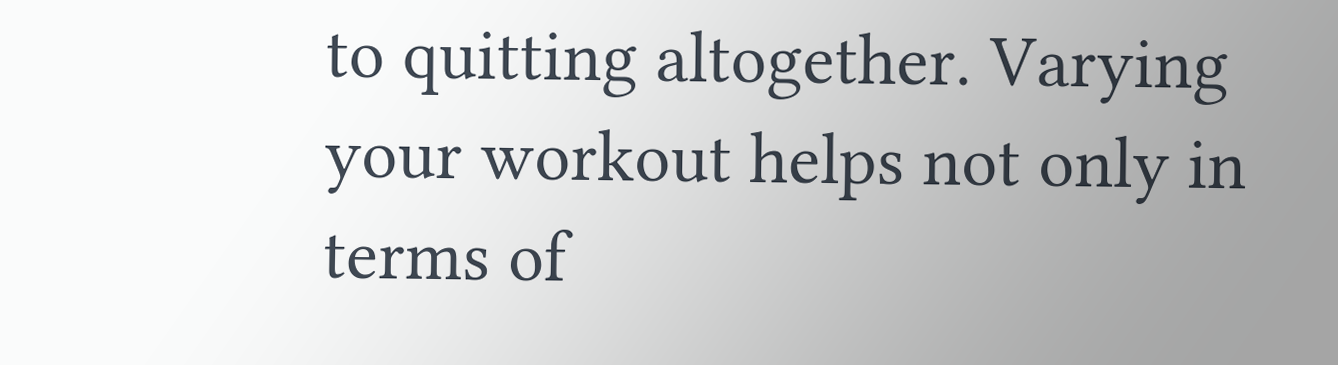to quitting altogether. Varying your workout helps not only in terms of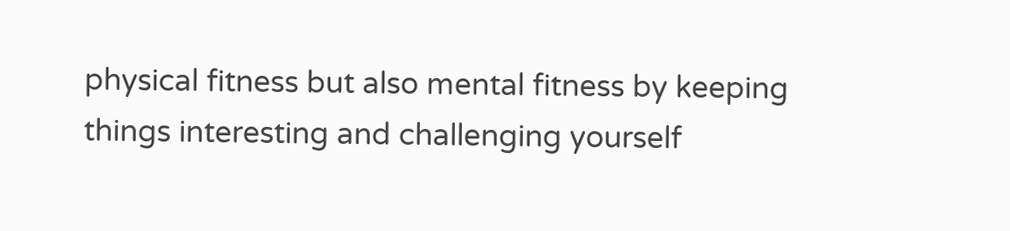physical fitness but also mental fitness by keeping things interesting and challenging yourself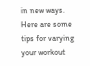in new ways. Here are some tips for varying your workout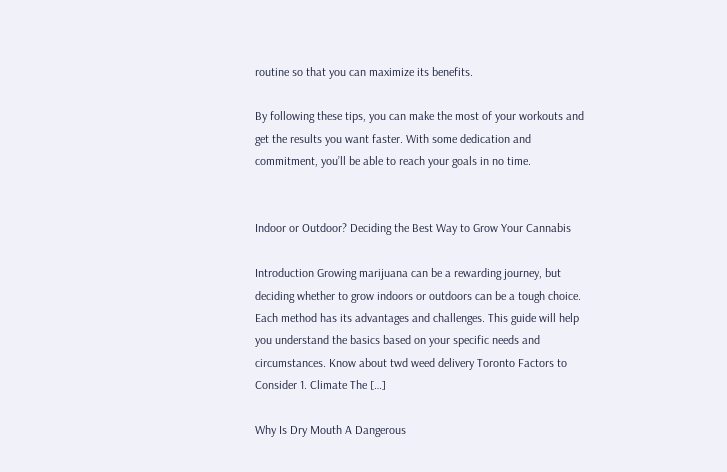routine so that you can maximize its benefits.

By following these tips, you can make the most of your workouts and get the results you want faster. With some dedication and commitment, you’ll be able to reach your goals in no time.


Indoor or Outdoor? Deciding the Best Way to Grow Your Cannabis

Introduction Growing marijuana can be a rewarding journey, but deciding whether to grow indoors or outdoors can be a tough choice. Each method has its advantages and challenges. This guide will help you understand the basics based on your specific needs and circumstances. Know about twd weed delivery Toronto Factors to Consider 1. Climate The […]

Why Is Dry Mouth A Dangerous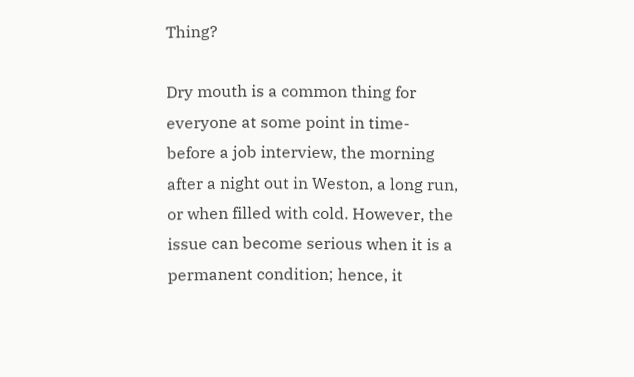Thing?

Dry mouth is a common thing for everyone at some point in time- before a job interview, the morning after a night out in Weston, a long run, or when filled with cold. However, the issue can become serious when it is a permanent condition; hence, it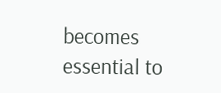becomes essential to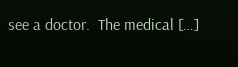see a doctor.  The medical […]